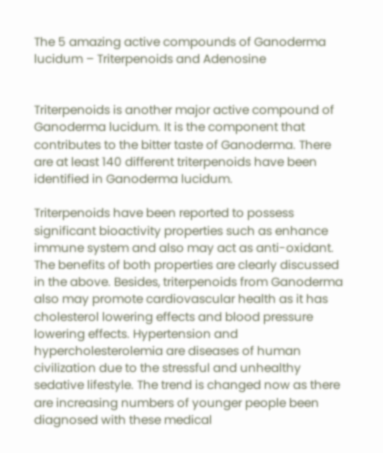The 5 amazing active compounds of Ganoderma lucidum – Triterpenoids and Adenosine


Triterpenoids is another major active compound of Ganoderma lucidum. It is the component that contributes to the bitter taste of Ganoderma. There are at least 140 different triterpenoids have been identified in Ganoderma lucidum.

Triterpenoids have been reported to possess significant bioactivity properties such as enhance immune system and also may act as anti-oxidant. The benefits of both properties are clearly discussed in the above. Besides, triterpenoids from Ganoderma also may promote cardiovascular health as it has cholesterol lowering effects and blood pressure lowering effects. Hypertension and hypercholesterolemia are diseases of human civilization due to the stressful and unhealthy sedative lifestyle. The trend is changed now as there are increasing numbers of younger people been diagnosed with these medical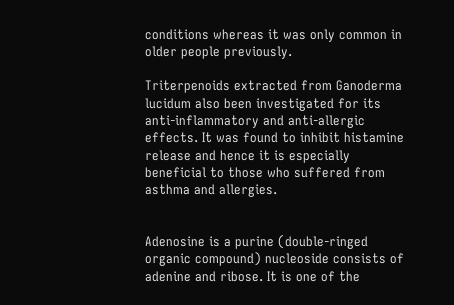conditions whereas it was only common in older people previously.

Triterpenoids extracted from Ganoderma lucidum also been investigated for its anti-inflammatory and anti-allergic effects. It was found to inhibit histamine release and hence it is especially beneficial to those who suffered from asthma and allergies.


Adenosine is a purine (double-ringed organic compound) nucleoside consists of adenine and ribose. It is one of the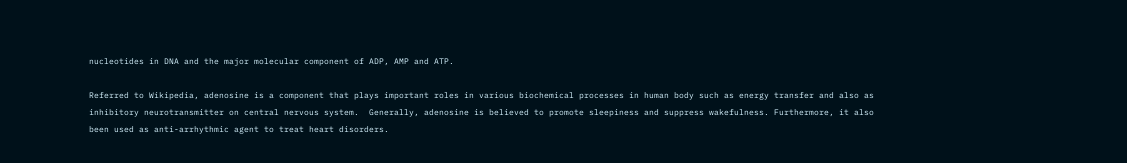nucleotides in DNA and the major molecular component of ADP, AMP and ATP.

Referred to Wikipedia, adenosine is a component that plays important roles in various biochemical processes in human body such as energy transfer and also as inhibitory neurotransmitter on central nervous system.  Generally, adenosine is believed to promote sleepiness and suppress wakefulness. Furthermore, it also been used as anti-arrhythmic agent to treat heart disorders.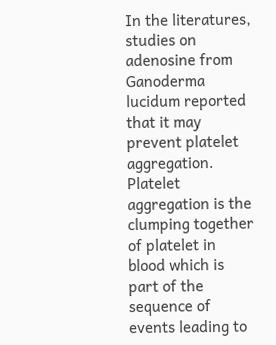In the literatures, studies on adenosine from Ganoderma lucidum reported that it may prevent platelet aggregation. Platelet aggregation is the clumping together of platelet in blood which is part of the sequence of events leading to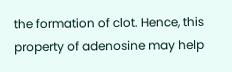the formation of clot. Hence, this property of adenosine may help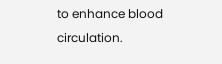to enhance blood circulation.